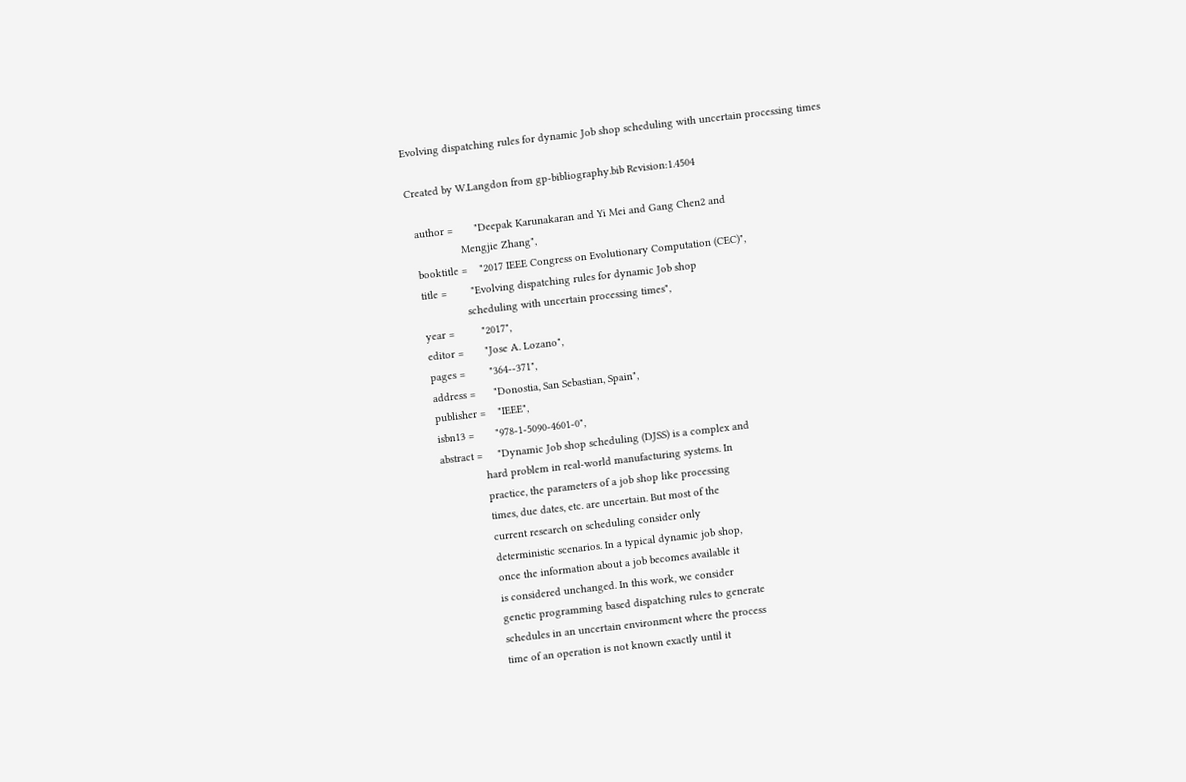Evolving dispatching rules for dynamic Job shop scheduling with uncertain processing times

Created by W.Langdon from gp-bibliography.bib Revision:1.4504

  author =       "Deepak Karunakaran and Yi Mei and Gang Chen2 and
                 Mengjie Zhang",
  booktitle =    "2017 IEEE Congress on Evolutionary Computation (CEC)",
  title =        "Evolving dispatching rules for dynamic Job shop
                 scheduling with uncertain processing times",
  year =         "2017",
  editor =       "Jose A. Lozano",
  pages =        "364--371",
  address =      "Donostia, San Sebastian, Spain",
  publisher =    "IEEE",
  isbn13 =       "978-1-5090-4601-0",
  abstract =     "Dynamic Job shop scheduling (DJSS) is a complex and
                 hard problem in real-world manufacturing systems. In
                 practice, the parameters of a job shop like processing
                 times, due dates, etc. are uncertain. But most of the
                 current research on scheduling consider only
                 deterministic scenarios. In a typical dynamic job shop,
                 once the information about a job becomes available it
                 is considered unchanged. In this work, we consider
                 genetic programming based dispatching rules to generate
                 schedules in an uncertain environment where the process
                 time of an operation is not known exactly until it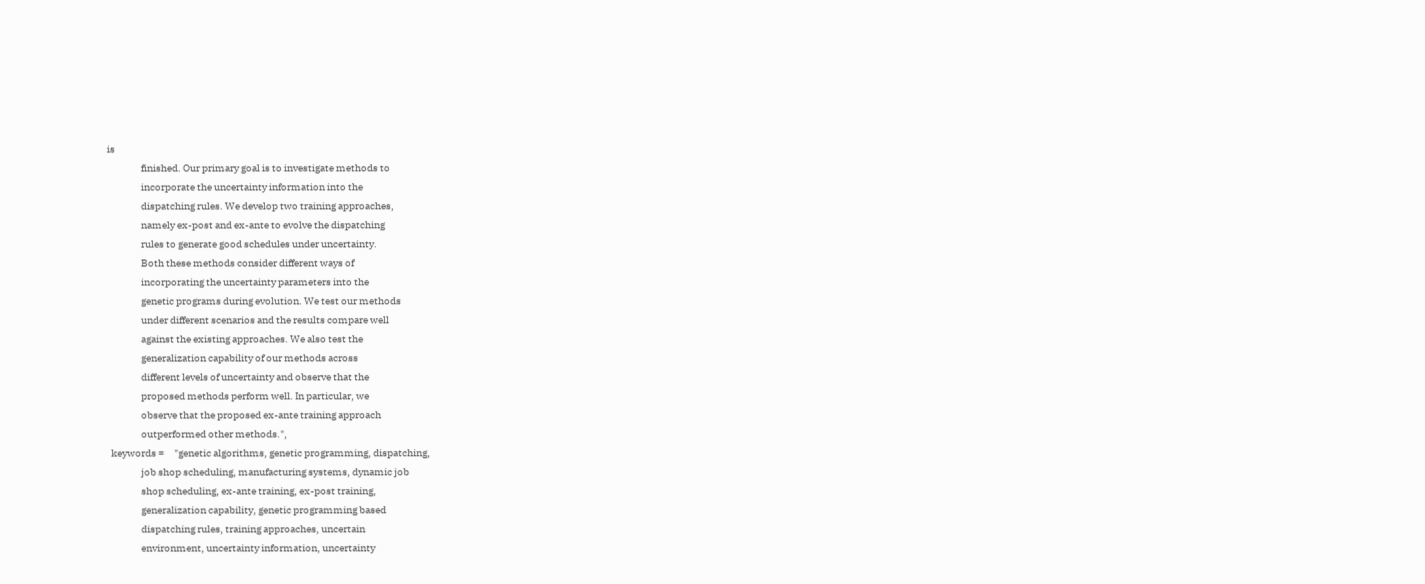is
                 finished. Our primary goal is to investigate methods to
                 incorporate the uncertainty information into the
                 dispatching rules. We develop two training approaches,
                 namely ex-post and ex-ante to evolve the dispatching
                 rules to generate good schedules under uncertainty.
                 Both these methods consider different ways of
                 incorporating the uncertainty parameters into the
                 genetic programs during evolution. We test our methods
                 under different scenarios and the results compare well
                 against the existing approaches. We also test the
                 generalization capability of our methods across
                 different levels of uncertainty and observe that the
                 proposed methods perform well. In particular, we
                 observe that the proposed ex-ante training approach
                 outperformed other methods.",
  keywords =     "genetic algorithms, genetic programming, dispatching,
                 job shop scheduling, manufacturing systems, dynamic job
                 shop scheduling, ex-ante training, ex-post training,
                 generalization capability, genetic programming based
                 dispatching rules, training approaches, uncertain
                 environment, uncertainty information, uncertainty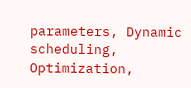parameters, Dynamic scheduling, Optimization,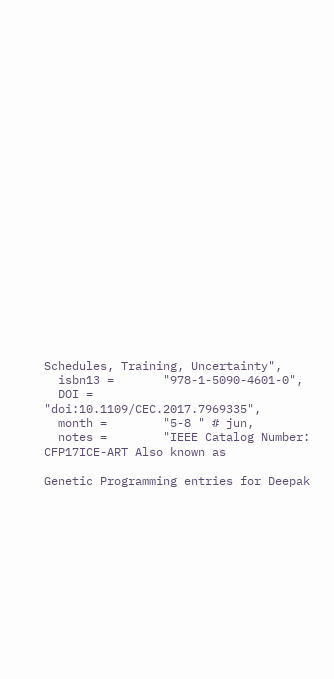Schedules, Training, Uncertainty",
  isbn13 =       "978-1-5090-4601-0",
  DOI =          "doi:10.1109/CEC.2017.7969335",
  month =        "5-8 " # jun,
  notes =        "IEEE Catalog Number: CFP17ICE-ART Also known as

Genetic Programming entries for Deepak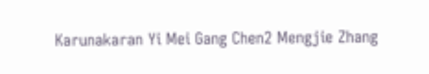Karunakaran Yi Mei Gang Chen2 Mengjie Zhang